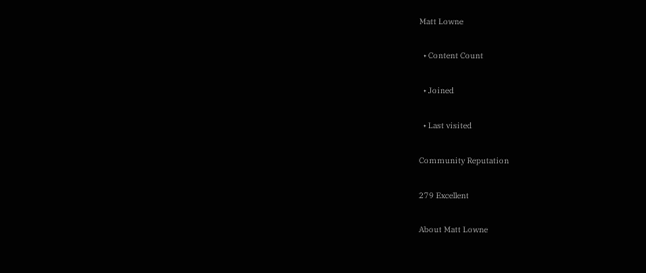Matt Lowne

  • Content Count

  • Joined

  • Last visited

Community Reputation

279 Excellent

About Matt Lowne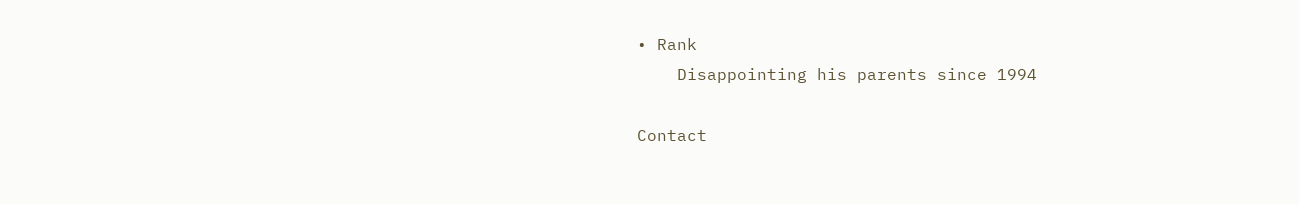• Rank
    Disappointing his parents since 1994

Contact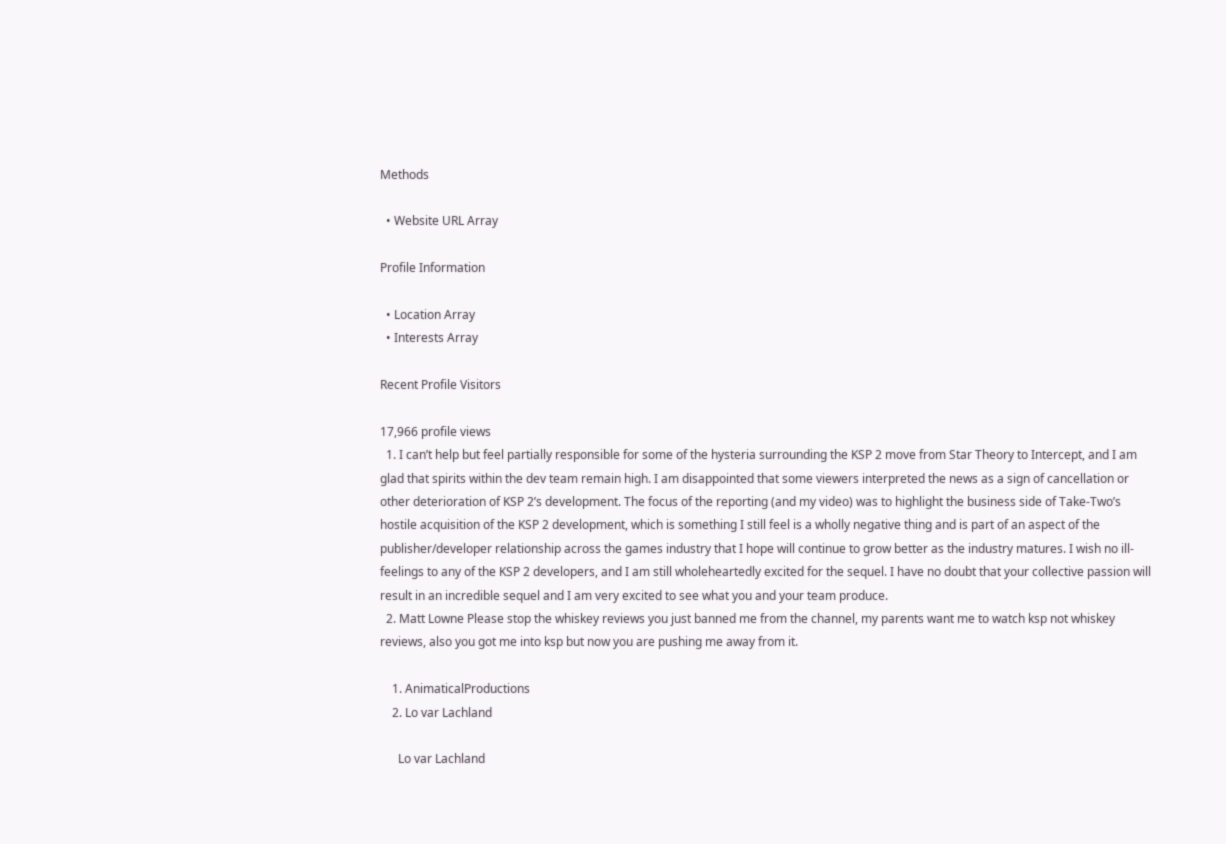Methods

  • Website URL Array

Profile Information

  • Location Array
  • Interests Array

Recent Profile Visitors

17,966 profile views
  1. I can’t help but feel partially responsible for some of the hysteria surrounding the KSP 2 move from Star Theory to Intercept, and I am glad that spirits within the dev team remain high. I am disappointed that some viewers interpreted the news as a sign of cancellation or other deterioration of KSP 2’s development. The focus of the reporting (and my video) was to highlight the business side of Take-Two’s hostile acquisition of the KSP 2 development, which is something I still feel is a wholly negative thing and is part of an aspect of the publisher/developer relationship across the games industry that I hope will continue to grow better as the industry matures. I wish no ill-feelings to any of the KSP 2 developers, and I am still wholeheartedly excited for the sequel. I have no doubt that your collective passion will result in an incredible sequel and I am very excited to see what you and your team produce.
  2. Matt Lowne Please stop the whiskey reviews you just banned me from the channel, my parents want me to watch ksp not whiskey reviews, also you got me into ksp but now you are pushing me away from it.

    1. AnimaticalProductions
    2. Lo var Lachland

      Lo var Lachland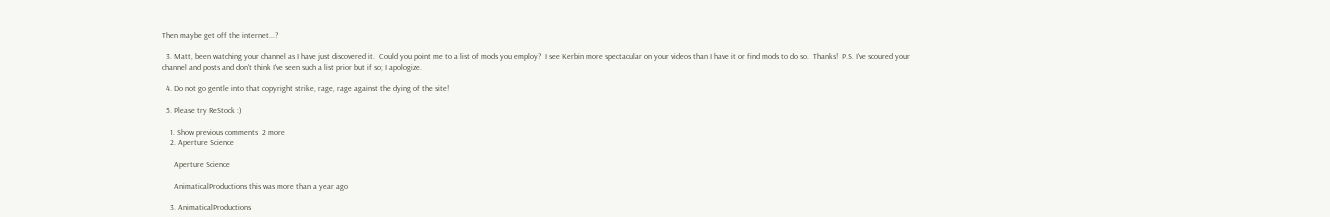Then maybe get off the internet...?

  3. Matt, been watching your channel as I have just discovered it.  Could you point me to a list of mods you employ?  I see Kerbin more spectacular on your videos than I have it or find mods to do so.  Thanks!  P.S. I've scoured your channel and posts and don't think I've seen such a list prior but if so; I apologize.

  4. Do not go gentle into that copyright strike, rage, rage against the dying of the site!

  5. Please try ReStock :)

    1. Show previous comments  2 more
    2. Aperture Science

      Aperture Science

      AnimaticalProductions this was more than a year ago

    3. AnimaticalProductions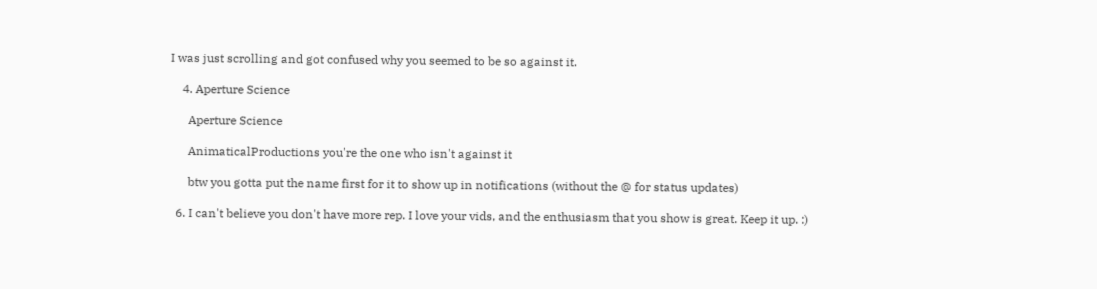I was just scrolling and got confused why you seemed to be so against it.

    4. Aperture Science

      Aperture Science

      AnimaticalProductions you're the one who isn't against it

      btw you gotta put the name first for it to show up in notifications (without the @ for status updates)

  6. I can't believe you don't have more rep. I love your vids, and the enthusiasm that you show is great. Keep it up. :)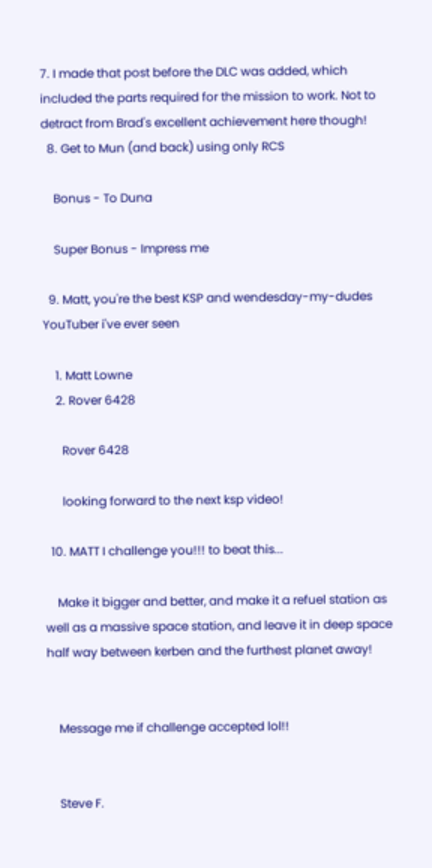7. I made that post before the DLC was added, which included the parts required for the mission to work. Not to detract from Brad's excellent achievement here though!
  8. Get to Mun (and back) using only RCS

    Bonus - To Duna

    Super Bonus - Impress me

  9. Matt, you're the best KSP and wendesday-my-dudes YouTuber i've ever seen

    1. Matt Lowne
    2. Rover 6428

      Rover 6428

      looking forward to the next ksp video!

  10. MATT I challenge you!!! to beat this...

    Make it bigger and better, and make it a refuel station as well as a massive space station, and leave it in deep space half way between kerben and the furthest planet away!


    Message me if challenge accepted lol!!


    Steve F.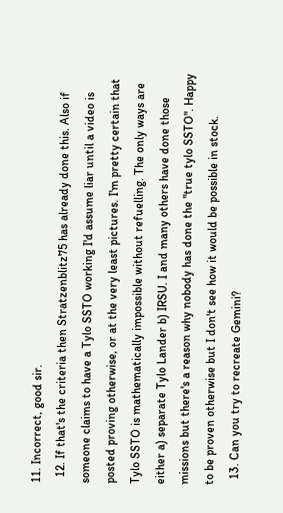11. Incorrect, good sir.
  12. If that's the criteria then Stratzenblitz75 has already done this. Also if someone claims to have a Tylo SSTO working I'd assume liar until a video is posted proving otherwise, or at the very least pictures. I'm pretty certain that Tylo SSTO is mathematically impossible without refuelling. The only ways are either a) separate Tylo Lander b) IRSU. I and many others have done those missions but there's a reason why nobody has done the "true tylo SSTO". Happy to be proven otherwise but I don't see how it would be possible in stock.
  13. Can you try to recreate Gemini?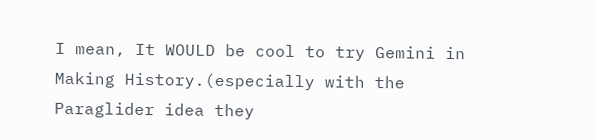I mean, It WOULD be cool to try Gemini in Making History.(especially with the Paraglider idea they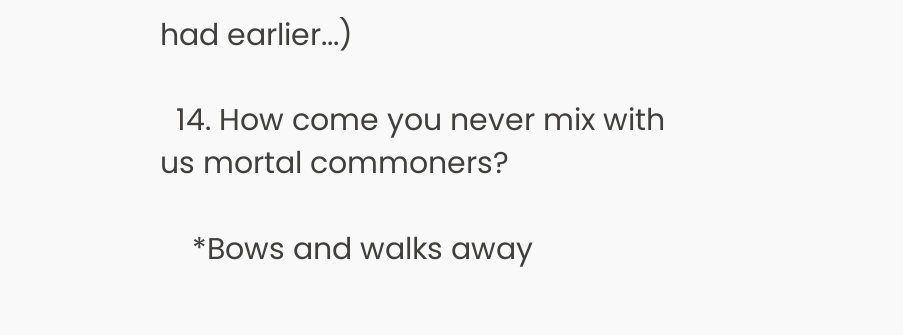had earlier...)

  14. How come you never mix with us mortal commoners?

    *Bows and walks away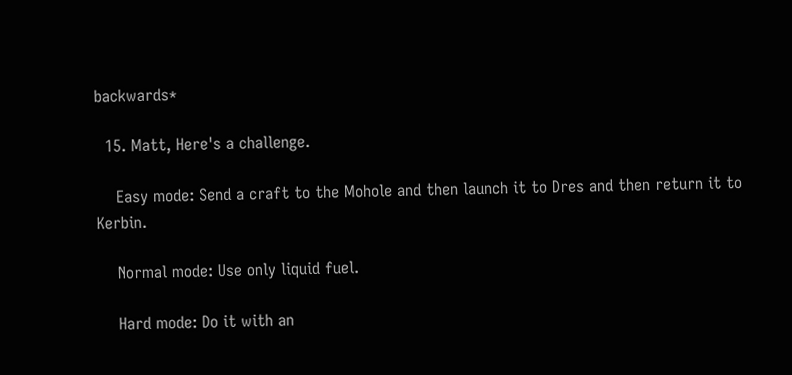backwards*

  15. Matt, Here's a challenge.

    Easy mode: Send a craft to the Mohole and then launch it to Dres and then return it to Kerbin.

    Normal mode: Use only liquid fuel.

    Hard mode: Do it with an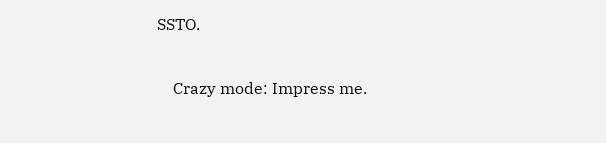SSTO.

    Crazy mode: Impress me.